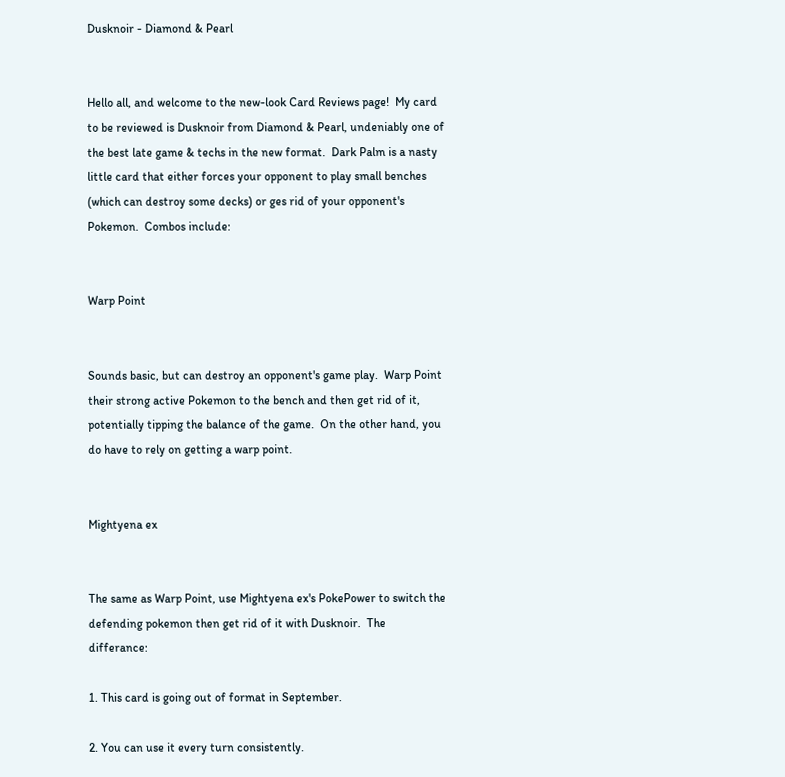Dusknoir - Diamond & Pearl


Hello all, and welcome to the new-look Card Reviews page!  My card to be reviewed is Dusknoir from Diamond & Pearl, undeniably one of the best late game & techs in the new format.  Dark Palm is a nasty little card that either forces your opponent to play small benches (which can destroy some decks) or ges rid of your opponent's Pokemon.  Combos include:


Warp Point


Sounds basic, but can destroy an opponent's game play.  Warp Point their strong active Pokemon to the bench and then get rid of it, potentially tipping the balance of the game.  On the other hand, you do have to rely on getting a warp point.


Mightyena ex


The same as Warp Point, use Mightyena ex's PokePower to switch the defending pokemon then get rid of it with Dusknoir.  The differance:

1. This card is going out of format in September.

2. You can use it every turn consistently.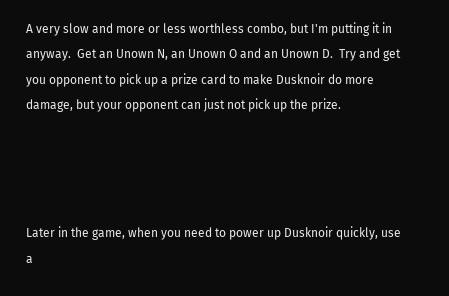A very slow and more or less worthless combo, but I'm putting it in anyway.  Get an Unown N, an Unown O and an Unown D.  Try and get you opponent to pick up a prize card to make Dusknoir do more damage, but your opponent can just not pick up the prize.




Later in the game, when you need to power up Dusknoir quickly, use a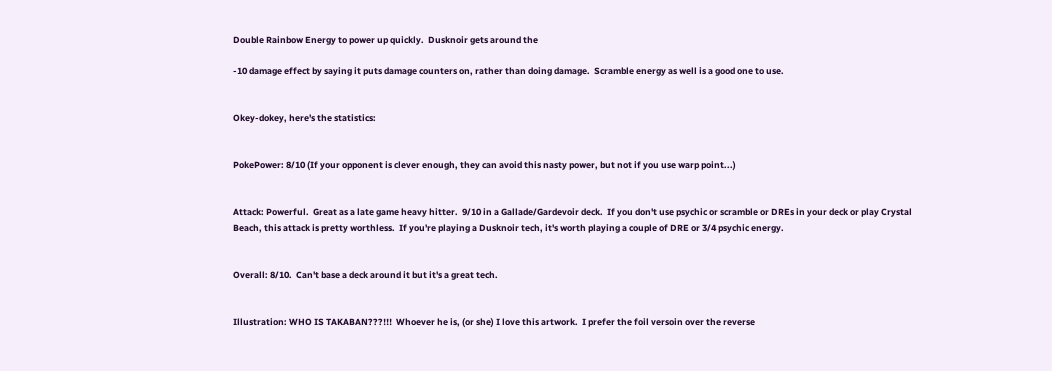Double Rainbow Energy to power up quickly.  Dusknoir gets around the

-10 damage effect by saying it puts damage counters on, rather than doing damage.  Scramble energy as well is a good one to use.


Okey-dokey, here's the statistics:


PokePower: 8/10 (If your opponent is clever enough, they can avoid this nasty power, but not if you use warp point...)


Attack: Powerful.  Great as a late game heavy hitter.  9/10 in a Gallade/Gardevoir deck.  If you don't use psychic or scramble or DREs in your deck or play Crystal Beach, this attack is pretty worthless.  If you're playing a Dusknoir tech, it's worth playing a couple of DRE or 3/4 psychic energy.


Overall: 8/10.  Can't base a deck around it but it's a great tech.


Illustration: WHO IS TAKABAN???!!!  Whoever he is, (or she) I love this artwork.  I prefer the foil versoin over the reverse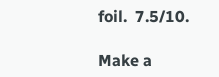foil.  7.5/10.

Make a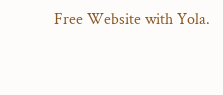Free Website with Yola.